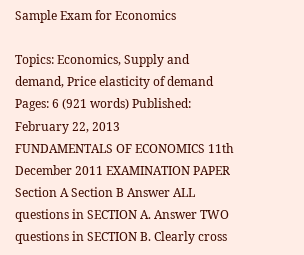Sample Exam for Economics

Topics: Economics, Supply and demand, Price elasticity of demand Pages: 6 (921 words) Published: February 22, 2013
FUNDAMENTALS OF ECONOMICS 11th December 2011 EXAMINATION PAPER Section A Section B Answer ALL questions in SECTION A. Answer TWO questions in SECTION B. Clearly cross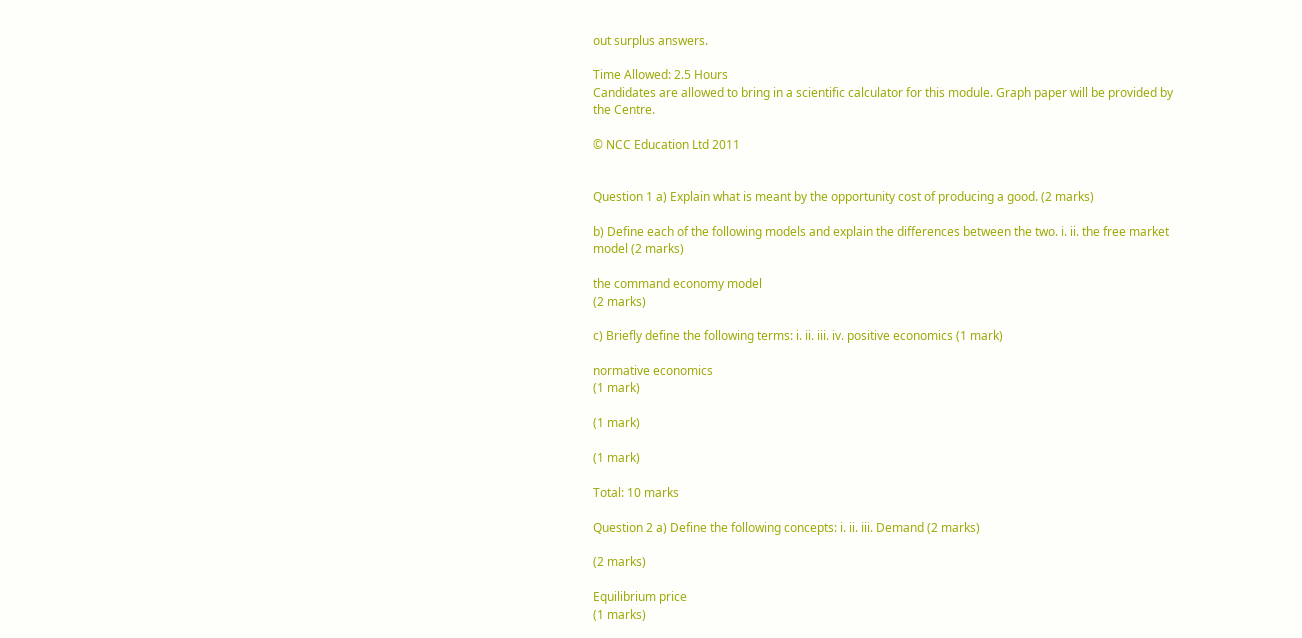out surplus answers.

Time Allowed: 2.5 Hours
Candidates are allowed to bring in a scientific calculator for this module. Graph paper will be provided by the Centre.

© NCC Education Ltd 2011


Question 1 a) Explain what is meant by the opportunity cost of producing a good. (2 marks)

b) Define each of the following models and explain the differences between the two. i. ii. the free market model (2 marks)

the command economy model
(2 marks)

c) Briefly define the following terms: i. ii. iii. iv. positive economics (1 mark)

normative economics
(1 mark)

(1 mark)

(1 mark)

Total: 10 marks

Question 2 a) Define the following concepts: i. ii. iii. Demand (2 marks)

(2 marks)

Equilibrium price
(1 marks)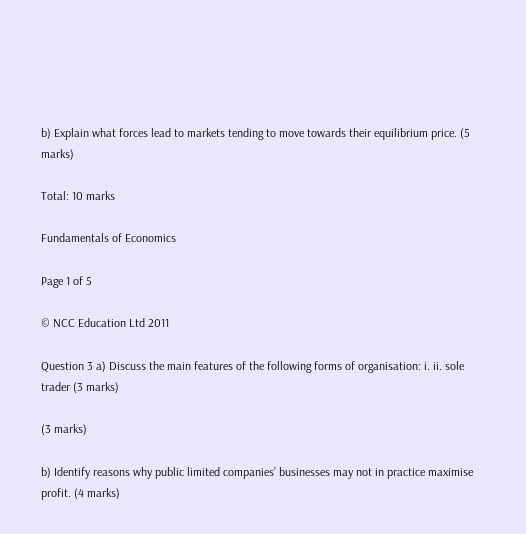b) Explain what forces lead to markets tending to move towards their equilibrium price. (5 marks)

Total: 10 marks

Fundamentals of Economics

Page 1 of 5

© NCC Education Ltd 2011

Question 3 a) Discuss the main features of the following forms of organisation: i. ii. sole trader (3 marks)

(3 marks)

b) Identify reasons why public limited companies’ businesses may not in practice maximise profit. (4 marks)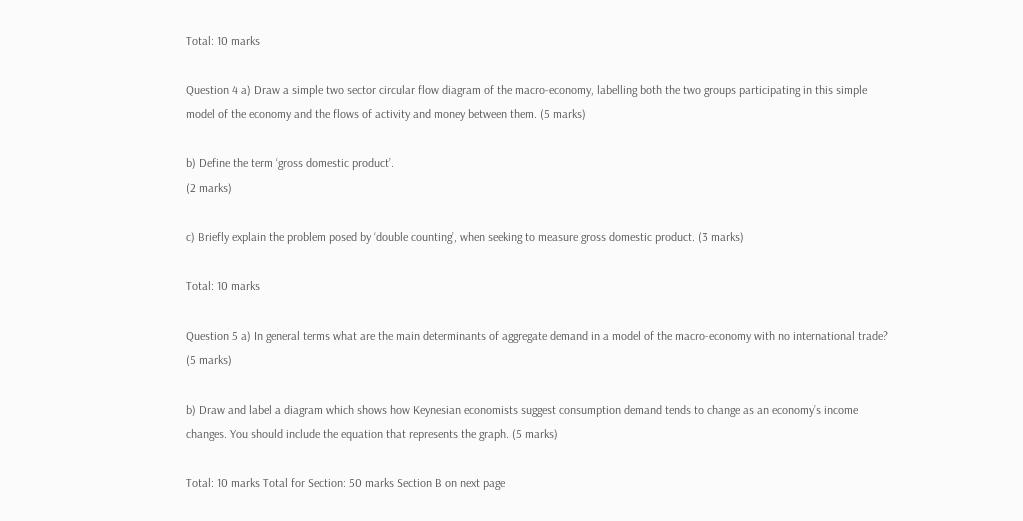Total: 10 marks

Question 4 a) Draw a simple two sector circular flow diagram of the macro-economy, labelling both the two groups participating in this simple model of the economy and the flows of activity and money between them. (5 marks)

b) Define the term ‘gross domestic product’.
(2 marks)

c) Briefly explain the problem posed by ‘double counting’, when seeking to measure gross domestic product. (3 marks)

Total: 10 marks

Question 5 a) In general terms what are the main determinants of aggregate demand in a model of the macro-economy with no international trade? (5 marks)

b) Draw and label a diagram which shows how Keynesian economists suggest consumption demand tends to change as an economy’s income changes. You should include the equation that represents the graph. (5 marks)

Total: 10 marks Total for Section: 50 marks Section B on next page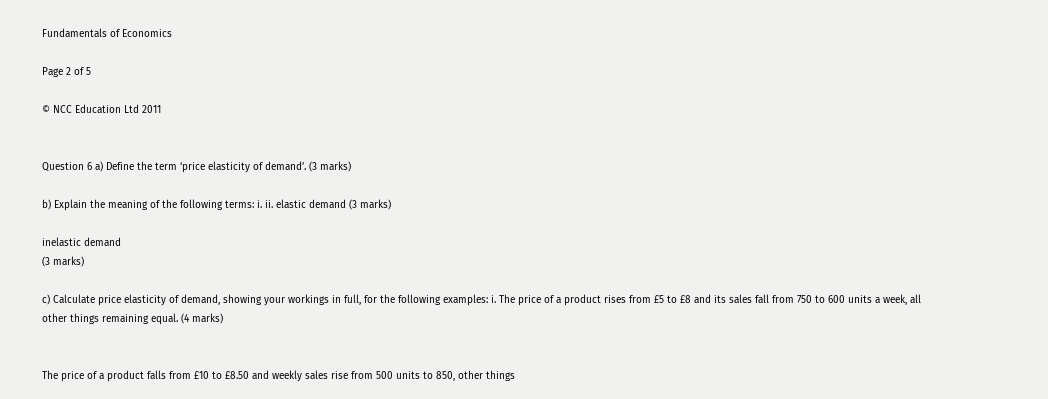Fundamentals of Economics

Page 2 of 5

© NCC Education Ltd 2011


Question 6 a) Define the term ‘price elasticity of demand’. (3 marks)

b) Explain the meaning of the following terms: i. ii. elastic demand (3 marks)

inelastic demand
(3 marks)

c) Calculate price elasticity of demand, showing your workings in full, for the following examples: i. The price of a product rises from £5 to £8 and its sales fall from 750 to 600 units a week, all other things remaining equal. (4 marks)


The price of a product falls from £10 to £8.50 and weekly sales rise from 500 units to 850, other things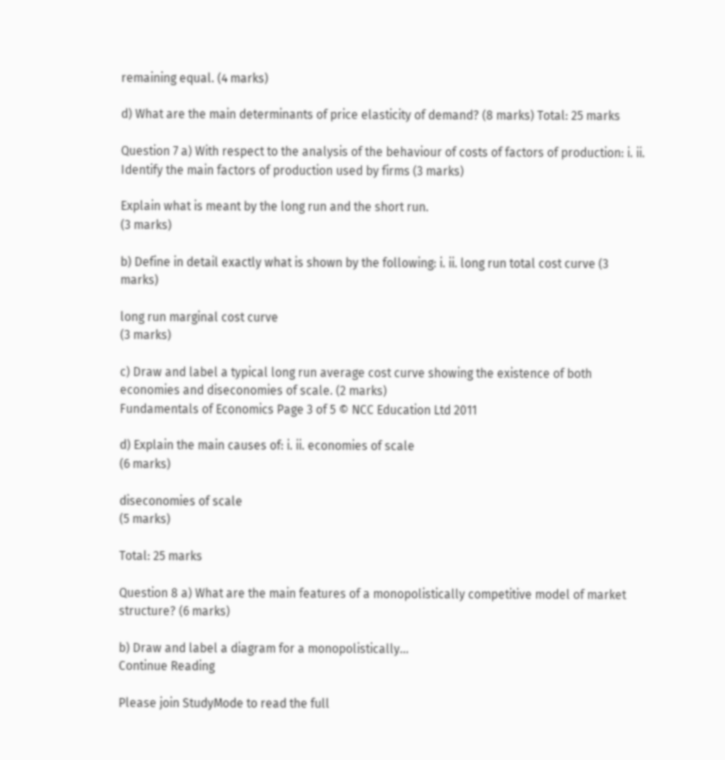remaining equal. (4 marks)

d) What are the main determinants of price elasticity of demand? (8 marks) Total: 25 marks

Question 7 a) With respect to the analysis of the behaviour of costs of factors of production: i. ii. Identify the main factors of production used by firms (3 marks)

Explain what is meant by the long run and the short run.
(3 marks)

b) Define in detail exactly what is shown by the following: i. ii. long run total cost curve (3 marks)

long run marginal cost curve
(3 marks)

c) Draw and label a typical long run average cost curve showing the existence of both economies and diseconomies of scale. (2 marks)
Fundamentals of Economics Page 3 of 5 © NCC Education Ltd 2011

d) Explain the main causes of: i. ii. economies of scale
(6 marks)

diseconomies of scale
(5 marks)

Total: 25 marks

Question 8 a) What are the main features of a monopolistically competitive model of market structure? (6 marks)

b) Draw and label a diagram for a monopolistically...
Continue Reading

Please join StudyMode to read the full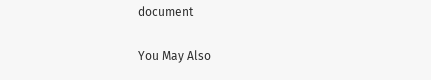document

You May Also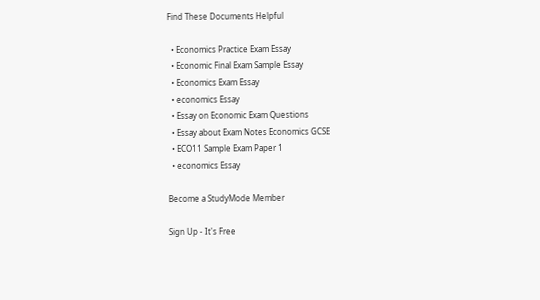Find These Documents Helpful

  • Economics Practice Exam Essay
  • Economic Final Exam Sample Essay
  • Economics Exam Essay
  • economics Essay
  • Essay on Economic Exam Questions
  • Essay about Exam Notes Economics GCSE
  • ECO11 Sample Exam Paper 1
  • economics Essay

Become a StudyMode Member

Sign Up - It's Free